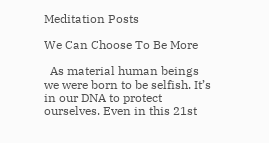Meditation Posts

We Can Choose To Be More

  As material human beings we were born to be selfish. It’s in our DNA to protect ourselves. Even in this 21st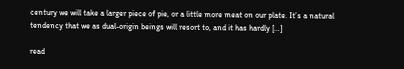century we will take a larger piece of pie, or a little more meat on our plate. It’s a natural tendency that we as dual-origin beings will resort to, and it has hardly […]

read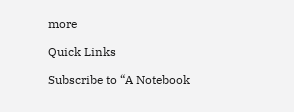more

Quick Links

Subscribe to “A Notebook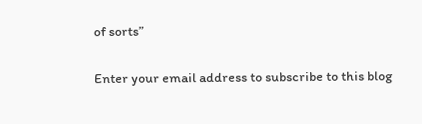of sorts”

Enter your email address to subscribe to this blog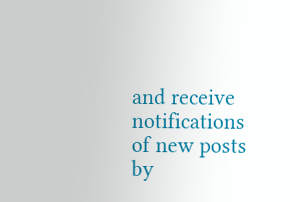and receive notifications of new posts by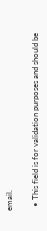email.

  • This field is for validation purposes and should be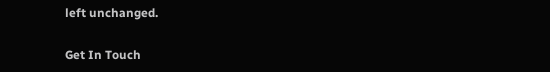left unchanged.

Get In Touch